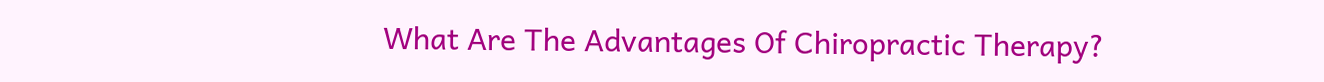What Are The Advantages Of Chiropractic Therapy?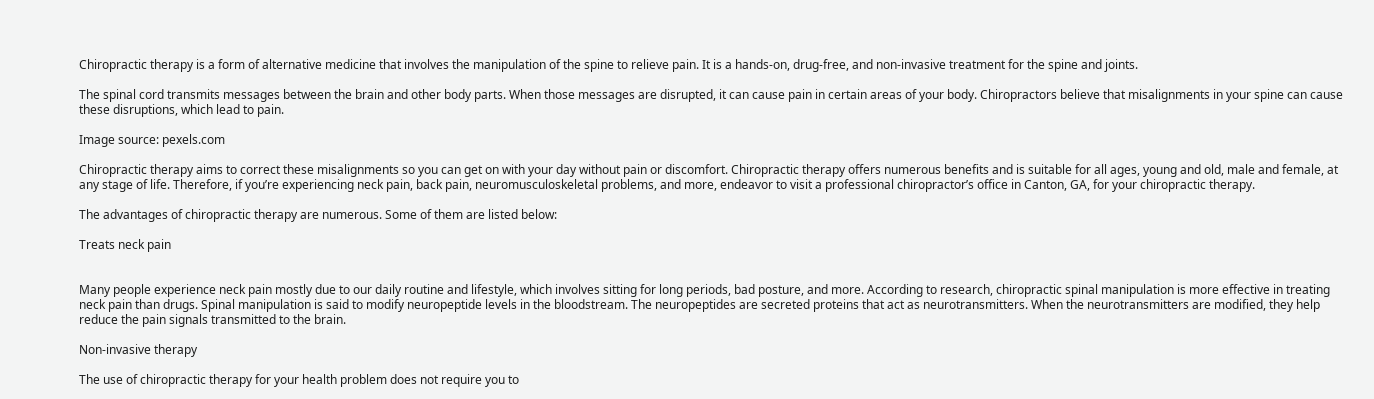Chiropractic therapy is a form of alternative medicine that involves the manipulation of the spine to relieve pain. It is a hands-on, drug-free, and non-invasive treatment for the spine and joints.

The spinal cord transmits messages between the brain and other body parts. When those messages are disrupted, it can cause pain in certain areas of your body. Chiropractors believe that misalignments in your spine can cause these disruptions, which lead to pain.

Image source: pexels.com

Chiropractic therapy aims to correct these misalignments so you can get on with your day without pain or discomfort. Chiropractic therapy offers numerous benefits and is suitable for all ages, young and old, male and female, at any stage of life. Therefore, if you’re experiencing neck pain, back pain, neuromusculoskeletal problems, and more, endeavor to visit a professional chiropractor’s office in Canton, GA, for your chiropractic therapy.

The advantages of chiropractic therapy are numerous. Some of them are listed below:

Treats neck pain


Many people experience neck pain mostly due to our daily routine and lifestyle, which involves sitting for long periods, bad posture, and more. According to research, chiropractic spinal manipulation is more effective in treating neck pain than drugs. Spinal manipulation is said to modify neuropeptide levels in the bloodstream. The neuropeptides are secreted proteins that act as neurotransmitters. When the neurotransmitters are modified, they help reduce the pain signals transmitted to the brain.

Non-invasive therapy

The use of chiropractic therapy for your health problem does not require you to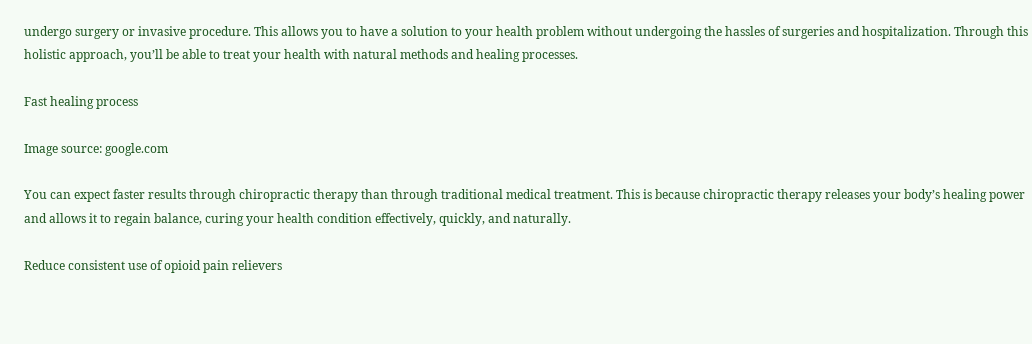undergo surgery or invasive procedure. This allows you to have a solution to your health problem without undergoing the hassles of surgeries and hospitalization. Through this holistic approach, you’ll be able to treat your health with natural methods and healing processes.

Fast healing process

Image source: google.com

You can expect faster results through chiropractic therapy than through traditional medical treatment. This is because chiropractic therapy releases your body’s healing power and allows it to regain balance, curing your health condition effectively, quickly, and naturally.

Reduce consistent use of opioid pain relievers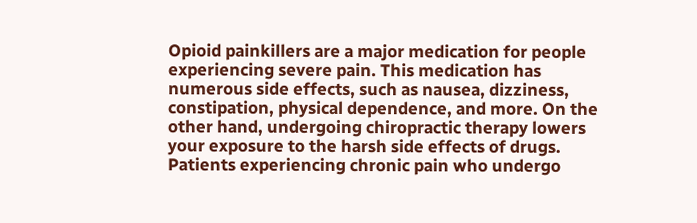Opioid painkillers are a major medication for people experiencing severe pain. This medication has numerous side effects, such as nausea, dizziness, constipation, physical dependence, and more. On the other hand, undergoing chiropractic therapy lowers your exposure to the harsh side effects of drugs. Patients experiencing chronic pain who undergo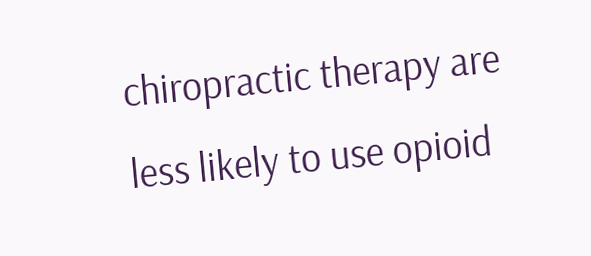chiropractic therapy are less likely to use opioid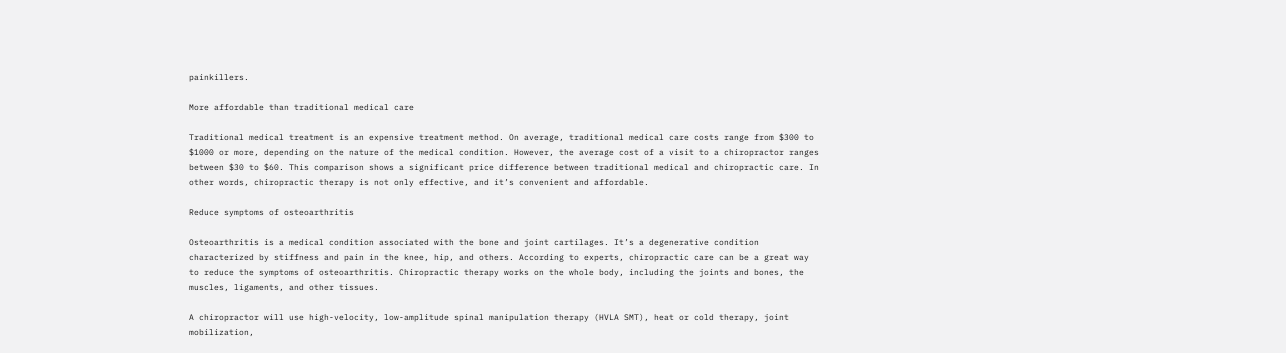painkillers.

More affordable than traditional medical care

Traditional medical treatment is an expensive treatment method. On average, traditional medical care costs range from $300 to $1000 or more, depending on the nature of the medical condition. However, the average cost of a visit to a chiropractor ranges between $30 to $60. This comparison shows a significant price difference between traditional medical and chiropractic care. In other words, chiropractic therapy is not only effective, and it’s convenient and affordable.

Reduce symptoms of osteoarthritis

Osteoarthritis is a medical condition associated with the bone and joint cartilages. It’s a degenerative condition characterized by stiffness and pain in the knee, hip, and others. According to experts, chiropractic care can be a great way to reduce the symptoms of osteoarthritis. Chiropractic therapy works on the whole body, including the joints and bones, the muscles, ligaments, and other tissues.

A chiropractor will use high-velocity, low-amplitude spinal manipulation therapy (HVLA SMT), heat or cold therapy, joint mobilization,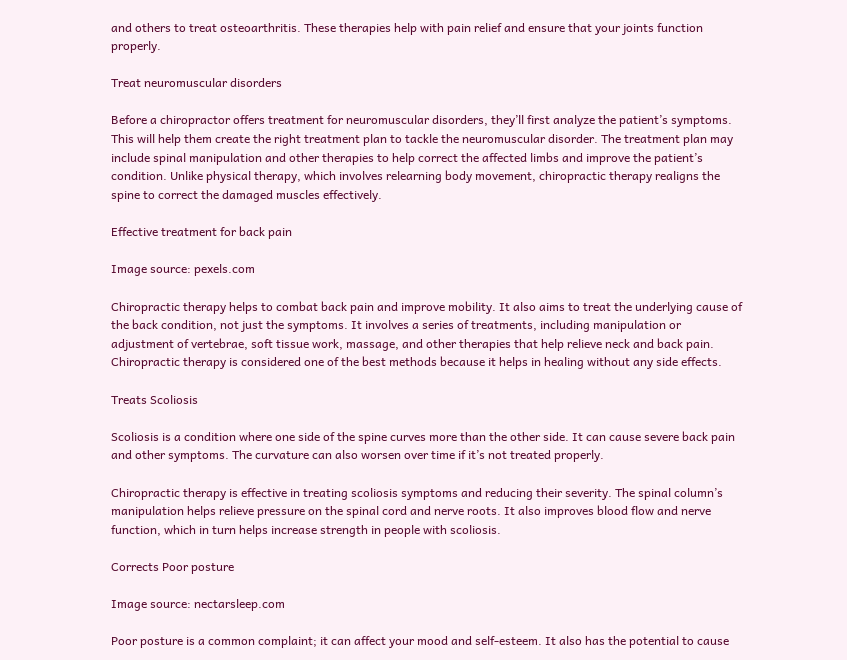and others to treat osteoarthritis. These therapies help with pain relief and ensure that your joints function properly.

Treat neuromuscular disorders

Before a chiropractor offers treatment for neuromuscular disorders, they’ll first analyze the patient’s symptoms. This will help them create the right treatment plan to tackle the neuromuscular disorder. The treatment plan may include spinal manipulation and other therapies to help correct the affected limbs and improve the patient’s condition. Unlike physical therapy, which involves relearning body movement, chiropractic therapy realigns the spine to correct the damaged muscles effectively.

Effective treatment for back pain

Image source: pexels.com

Chiropractic therapy helps to combat back pain and improve mobility. It also aims to treat the underlying cause of the back condition, not just the symptoms. It involves a series of treatments, including manipulation or adjustment of vertebrae, soft tissue work, massage, and other therapies that help relieve neck and back pain. Chiropractic therapy is considered one of the best methods because it helps in healing without any side effects.

Treats Scoliosis

Scoliosis is a condition where one side of the spine curves more than the other side. It can cause severe back pain and other symptoms. The curvature can also worsen over time if it’s not treated properly.

Chiropractic therapy is effective in treating scoliosis symptoms and reducing their severity. The spinal column’s manipulation helps relieve pressure on the spinal cord and nerve roots. It also improves blood flow and nerve function, which in turn helps increase strength in people with scoliosis.

Corrects Poor posture

Image source: nectarsleep.com

Poor posture is a common complaint; it can affect your mood and self-esteem. It also has the potential to cause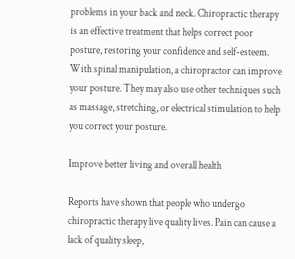problems in your back and neck. Chiropractic therapy is an effective treatment that helps correct poor posture, restoring your confidence and self-esteem. With spinal manipulation, a chiropractor can improve your posture. They may also use other techniques such as massage, stretching, or electrical stimulation to help you correct your posture.

Improve better living and overall health

Reports have shown that people who undergo chiropractic therapy live quality lives. Pain can cause a lack of quality sleep,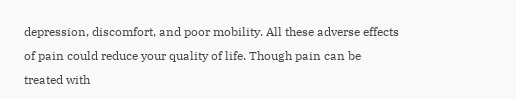depression, discomfort, and poor mobility. All these adverse effects of pain could reduce your quality of life. Though pain can be treated with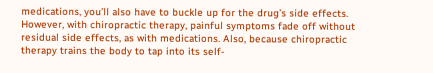medications, you’ll also have to buckle up for the drug’s side effects. However, with chiropractic therapy, painful symptoms fade off without residual side effects, as with medications. Also, because chiropractic therapy trains the body to tap into its self-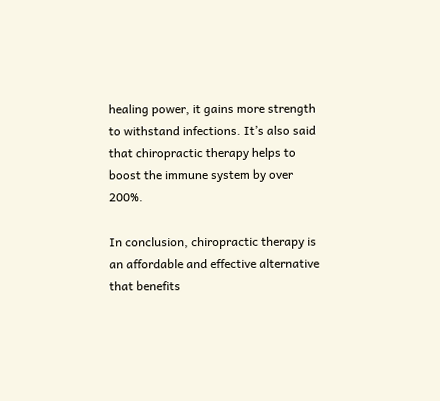healing power, it gains more strength to withstand infections. It’s also said that chiropractic therapy helps to boost the immune system by over 200%.

In conclusion, chiropractic therapy is an affordable and effective alternative that benefits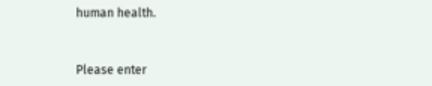human health.


Please enter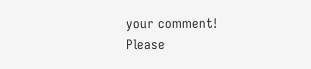your comment!
Please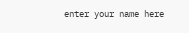enter your name here